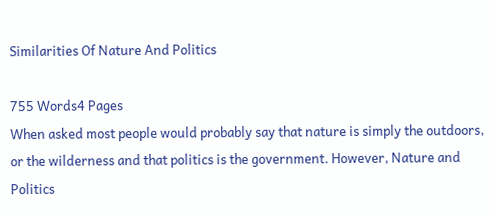Similarities Of Nature And Politics

755 Words4 Pages
When asked most people would probably say that nature is simply the outdoors, or the wilderness and that politics is the government. However, Nature and Politics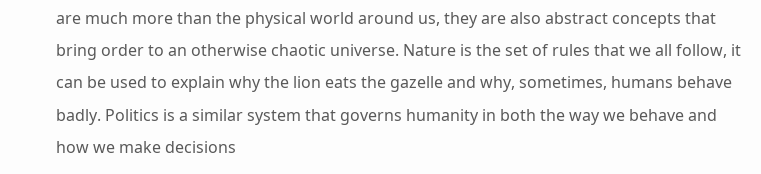are much more than the physical world around us, they are also abstract concepts that bring order to an otherwise chaotic universe. Nature is the set of rules that we all follow, it can be used to explain why the lion eats the gazelle and why, sometimes, humans behave badly. Politics is a similar system that governs humanity in both the way we behave and how we make decisions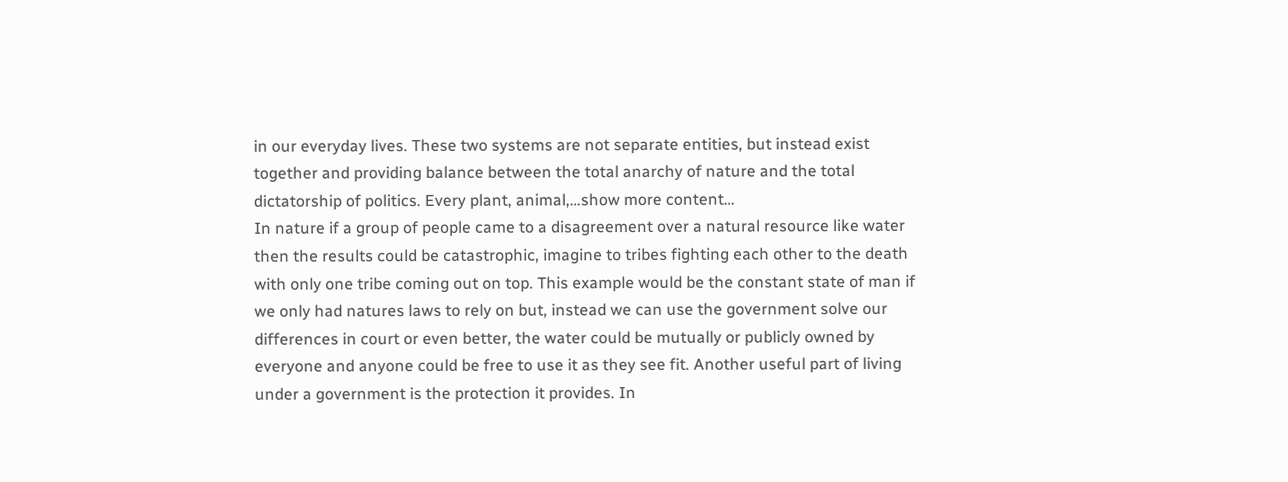in our everyday lives. These two systems are not separate entities, but instead exist together and providing balance between the total anarchy of nature and the total dictatorship of politics. Every plant, animal,…show more content…
In nature if a group of people came to a disagreement over a natural resource like water then the results could be catastrophic, imagine to tribes fighting each other to the death with only one tribe coming out on top. This example would be the constant state of man if we only had natures laws to rely on but, instead we can use the government solve our differences in court or even better, the water could be mutually or publicly owned by everyone and anyone could be free to use it as they see fit. Another useful part of living under a government is the protection it provides. In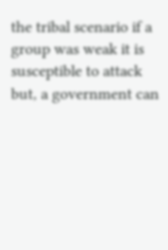the tribal scenario if a group was weak it is susceptible to attack but, a government can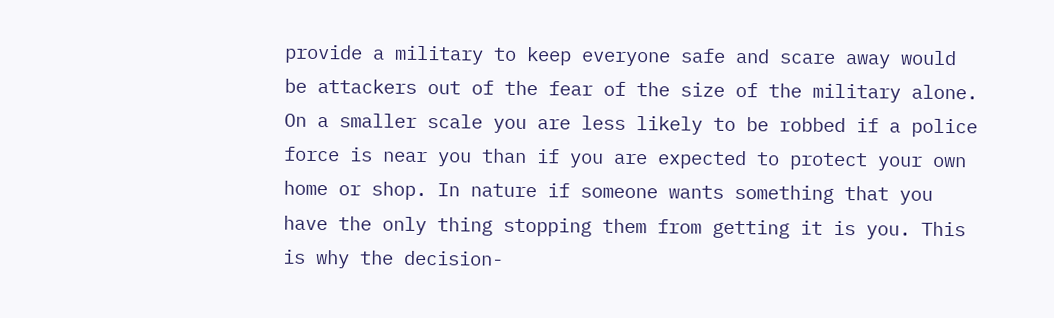provide a military to keep everyone safe and scare away would be attackers out of the fear of the size of the military alone. On a smaller scale you are less likely to be robbed if a police force is near you than if you are expected to protect your own home or shop. In nature if someone wants something that you have the only thing stopping them from getting it is you. This is why the decision-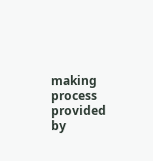making process provided by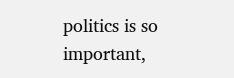politics is so important,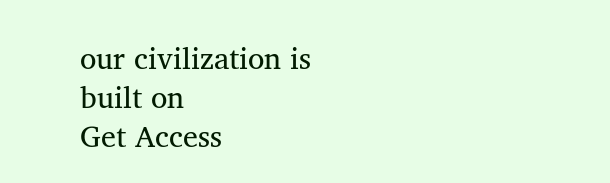our civilization is built on
Get Access